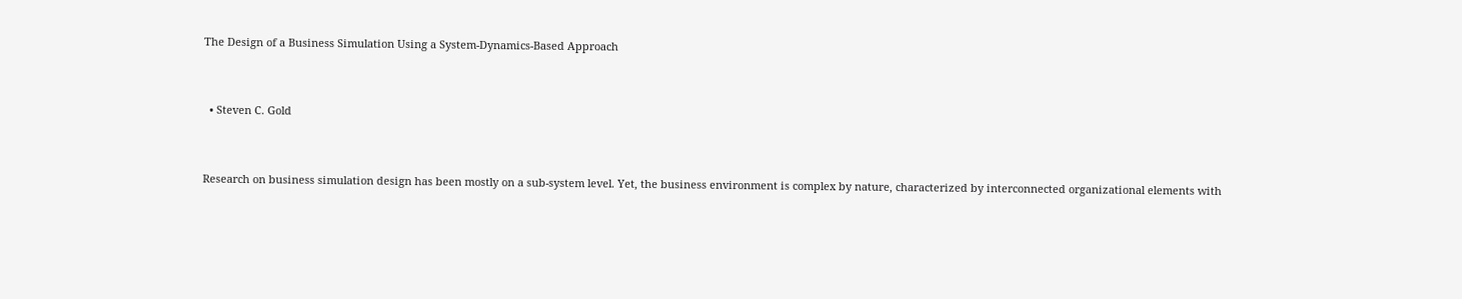The Design of a Business Simulation Using a System-Dynamics-Based Approach


  • Steven C. Gold


Research on business simulation design has been mostly on a sub-system level. Yet, the business environment is complex by nature, characterized by interconnected organizational elements with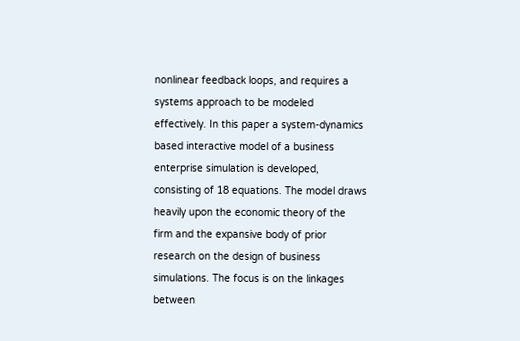nonlinear feedback loops, and requires a systems approach to be modeled effectively. In this paper a system-dynamics based interactive model of a business enterprise simulation is developed, consisting of 18 equations. The model draws heavily upon the economic theory of the firm and the expansive body of prior research on the design of business simulations. The focus is on the linkages between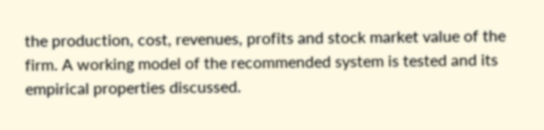the production, cost, revenues, profits and stock market value of the firm. A working model of the recommended system is tested and its empirical properties discussed.